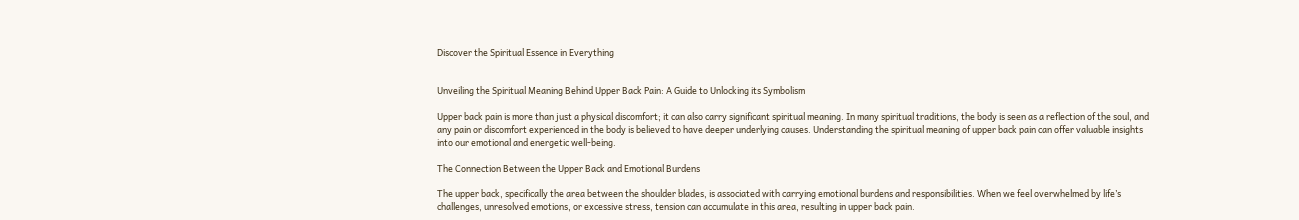Discover the Spiritual Essence in Everything


Unveiling the Spiritual Meaning Behind Upper Back Pain: A Guide to Unlocking its Symbolism

Upper back pain is more than just a physical discomfort; it can also carry significant spiritual meaning. In many spiritual traditions, the body is seen as a reflection of the soul, and any pain or discomfort experienced in the body is believed to have deeper underlying causes. Understanding the spiritual meaning of upper back pain can offer valuable insights into our emotional and energetic well-being.

The Connection Between the Upper Back and Emotional Burdens

The upper back, specifically the area between the shoulder blades, is associated with carrying emotional burdens and responsibilities. When we feel overwhelmed by life’s challenges, unresolved emotions, or excessive stress, tension can accumulate in this area, resulting in upper back pain.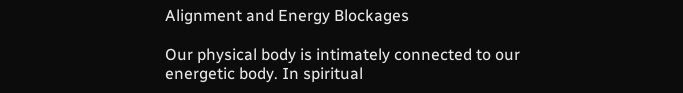Alignment and Energy Blockages

Our physical body is intimately connected to our energetic body. In spiritual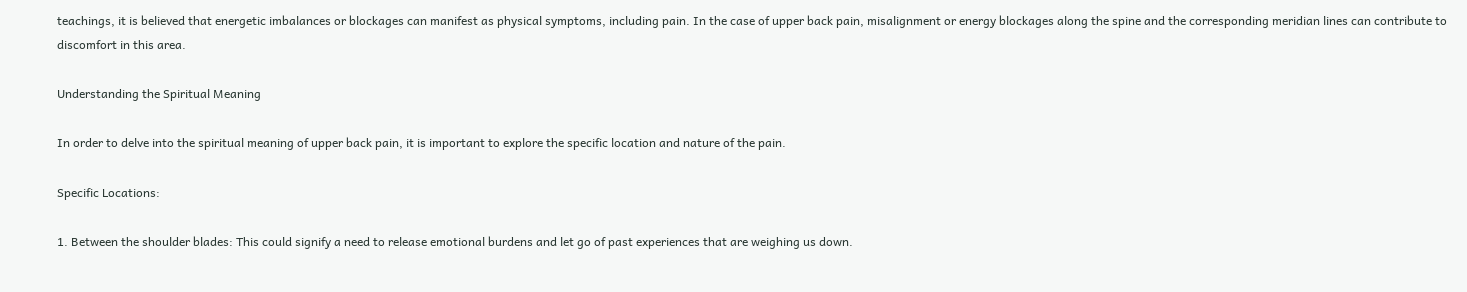teachings, it is believed that energetic imbalances or blockages can manifest as physical symptoms, including pain. In the case of upper back pain, misalignment or energy blockages along the spine and the corresponding meridian lines can contribute to discomfort in this area.

Understanding the Spiritual Meaning

In order to delve into the spiritual meaning of upper back pain, it is important to explore the specific location and nature of the pain.

Specific Locations:

1. Between the shoulder blades: This could signify a need to release emotional burdens and let go of past experiences that are weighing us down.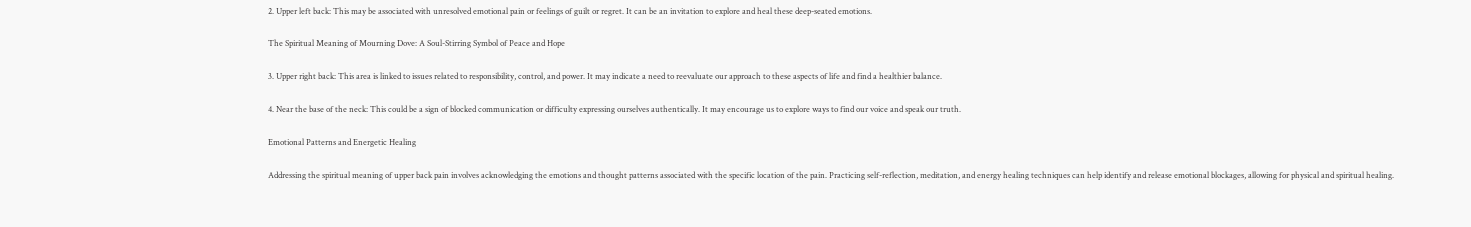2. Upper left back: This may be associated with unresolved emotional pain or feelings of guilt or regret. It can be an invitation to explore and heal these deep-seated emotions.

The Spiritual Meaning of Mourning Dove: A Soul-Stirring Symbol of Peace and Hope

3. Upper right back: This area is linked to issues related to responsibility, control, and power. It may indicate a need to reevaluate our approach to these aspects of life and find a healthier balance.

4. Near the base of the neck: This could be a sign of blocked communication or difficulty expressing ourselves authentically. It may encourage us to explore ways to find our voice and speak our truth.

Emotional Patterns and Energetic Healing

Addressing the spiritual meaning of upper back pain involves acknowledging the emotions and thought patterns associated with the specific location of the pain. Practicing self-reflection, meditation, and energy healing techniques can help identify and release emotional blockages, allowing for physical and spiritual healing.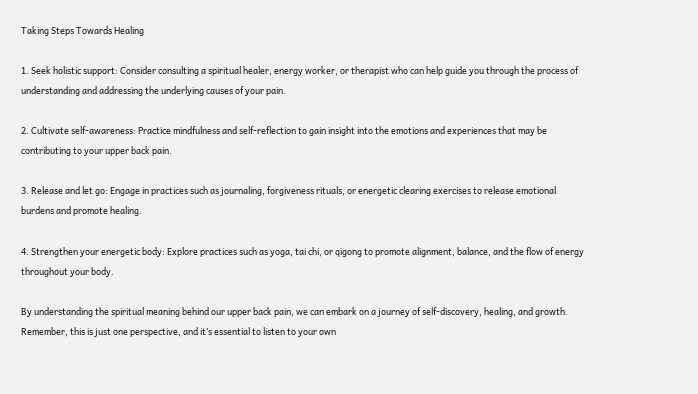Taking Steps Towards Healing

1. Seek holistic support: Consider consulting a spiritual healer, energy worker, or therapist who can help guide you through the process of understanding and addressing the underlying causes of your pain.

2. Cultivate self-awareness: Practice mindfulness and self-reflection to gain insight into the emotions and experiences that may be contributing to your upper back pain.

3. Release and let go: Engage in practices such as journaling, forgiveness rituals, or energetic clearing exercises to release emotional burdens and promote healing.

4. Strengthen your energetic body: Explore practices such as yoga, tai chi, or qigong to promote alignment, balance, and the flow of energy throughout your body.

By understanding the spiritual meaning behind our upper back pain, we can embark on a journey of self-discovery, healing, and growth. Remember, this is just one perspective, and it’s essential to listen to your own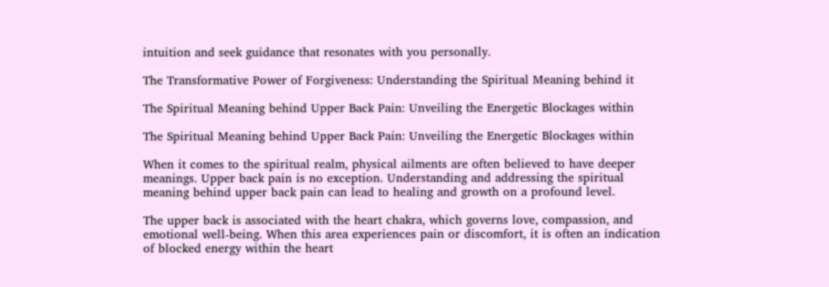intuition and seek guidance that resonates with you personally.

The Transformative Power of Forgiveness: Understanding the Spiritual Meaning behind it

The Spiritual Meaning behind Upper Back Pain: Unveiling the Energetic Blockages within

The Spiritual Meaning behind Upper Back Pain: Unveiling the Energetic Blockages within

When it comes to the spiritual realm, physical ailments are often believed to have deeper meanings. Upper back pain is no exception. Understanding and addressing the spiritual meaning behind upper back pain can lead to healing and growth on a profound level.

The upper back is associated with the heart chakra, which governs love, compassion, and emotional well-being. When this area experiences pain or discomfort, it is often an indication of blocked energy within the heart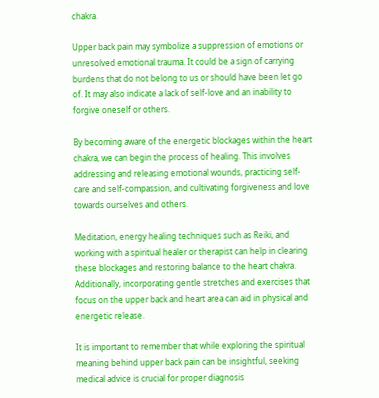chakra.

Upper back pain may symbolize a suppression of emotions or unresolved emotional trauma. It could be a sign of carrying burdens that do not belong to us or should have been let go of. It may also indicate a lack of self-love and an inability to forgive oneself or others.

By becoming aware of the energetic blockages within the heart chakra, we can begin the process of healing. This involves addressing and releasing emotional wounds, practicing self-care and self-compassion, and cultivating forgiveness and love towards ourselves and others.

Meditation, energy healing techniques such as Reiki, and working with a spiritual healer or therapist can help in clearing these blockages and restoring balance to the heart chakra. Additionally, incorporating gentle stretches and exercises that focus on the upper back and heart area can aid in physical and energetic release.

It is important to remember that while exploring the spiritual meaning behind upper back pain can be insightful, seeking medical advice is crucial for proper diagnosis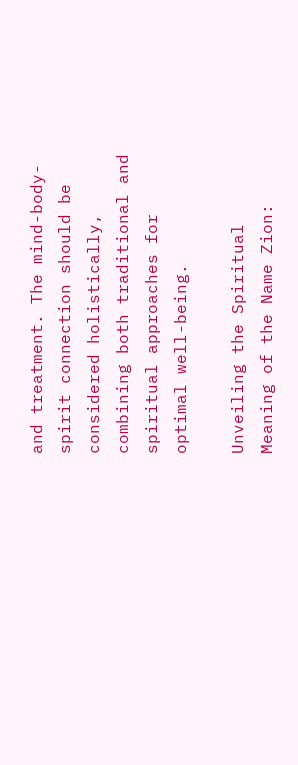and treatment. The mind-body-spirit connection should be considered holistically, combining both traditional and spiritual approaches for optimal well-being.

Unveiling the Spiritual Meaning of the Name Zion: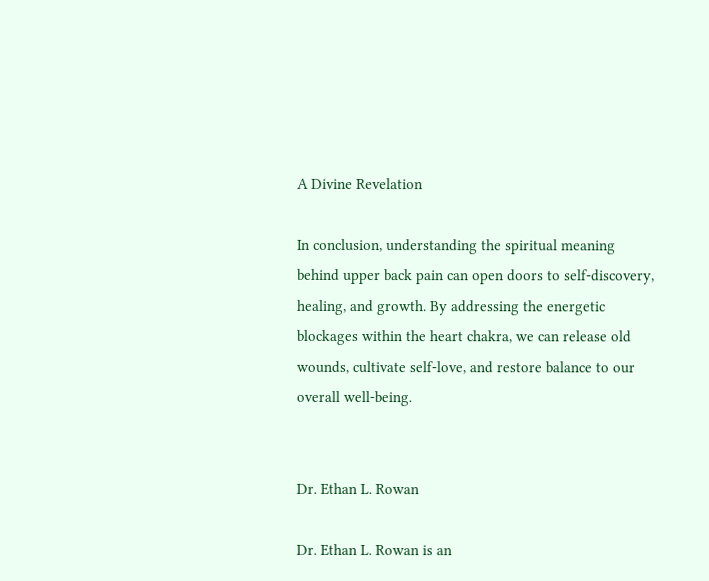A Divine Revelation

In conclusion, understanding the spiritual meaning behind upper back pain can open doors to self-discovery, healing, and growth. By addressing the energetic blockages within the heart chakra, we can release old wounds, cultivate self-love, and restore balance to our overall well-being.


Dr. Ethan L. Rowan

Dr. Ethan L. Rowan is an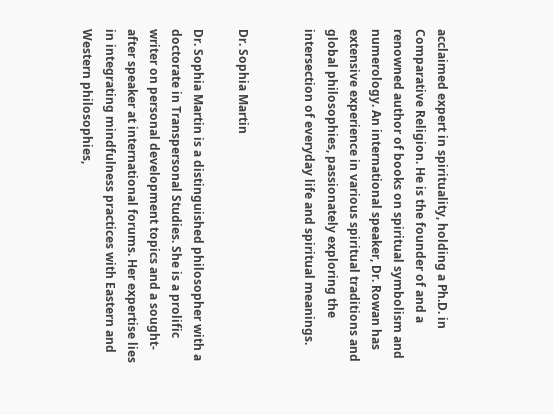acclaimed expert in spirituality, holding a Ph.D. in Comparative Religion. He is the founder of and a renowned author of books on spiritual symbolism and numerology. An international speaker, Dr. Rowan has extensive experience in various spiritual traditions and global philosophies, passionately exploring the intersection of everyday life and spiritual meanings.


Dr. Sophia Martin

Dr. Sophia Martin is a distinguished philosopher with a doctorate in Transpersonal Studies. She is a prolific writer on personal development topics and a sought-after speaker at international forums. Her expertise lies in integrating mindfulness practices with Eastern and Western philosophies,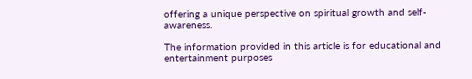offering a unique perspective on spiritual growth and self-awareness.

The information provided in this article is for educational and entertainment purposes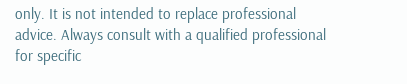only. It is not intended to replace professional advice. Always consult with a qualified professional for specific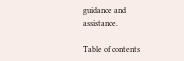guidance and assistance.

Table of contents